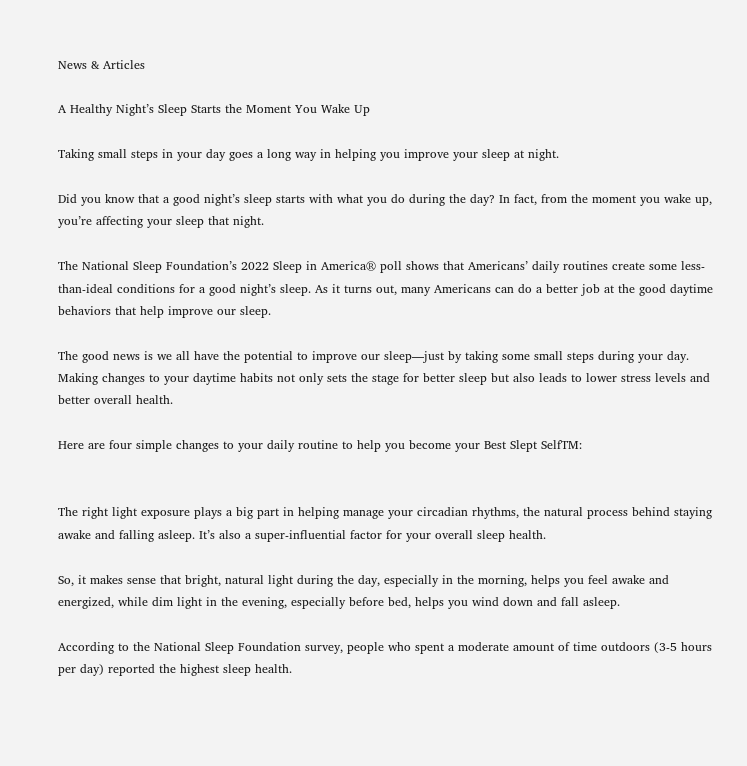News & Articles

A Healthy Night’s Sleep Starts the Moment You Wake Up

Taking small steps in your day goes a long way in helping you improve your sleep at night.

Did you know that a good night’s sleep starts with what you do during the day? In fact, from the moment you wake up, you’re affecting your sleep that night.

The National Sleep Foundation’s 2022 Sleep in America® poll shows that Americans’ daily routines create some less-than-ideal conditions for a good night’s sleep. As it turns out, many Americans can do a better job at the good daytime behaviors that help improve our sleep.

The good news is we all have the potential to improve our sleep—just by taking some small steps during your day. Making changes to your daytime habits not only sets the stage for better sleep but also leads to lower stress levels and better overall health.

Here are four simple changes to your daily routine to help you become your Best Slept SelfTM:


The right light exposure plays a big part in helping manage your circadian rhythms, the natural process behind staying awake and falling asleep. It’s also a super-influential factor for your overall sleep health.

So, it makes sense that bright, natural light during the day, especially in the morning, helps you feel awake and energized, while dim light in the evening, especially before bed, helps you wind down and fall asleep.

According to the National Sleep Foundation survey, people who spent a moderate amount of time outdoors (3-5 hours per day) reported the highest sleep health.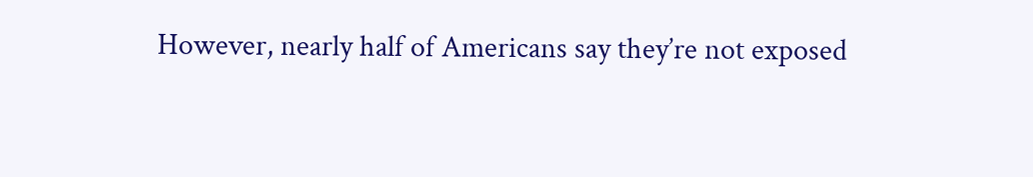However, nearly half of Americans say they’re not exposed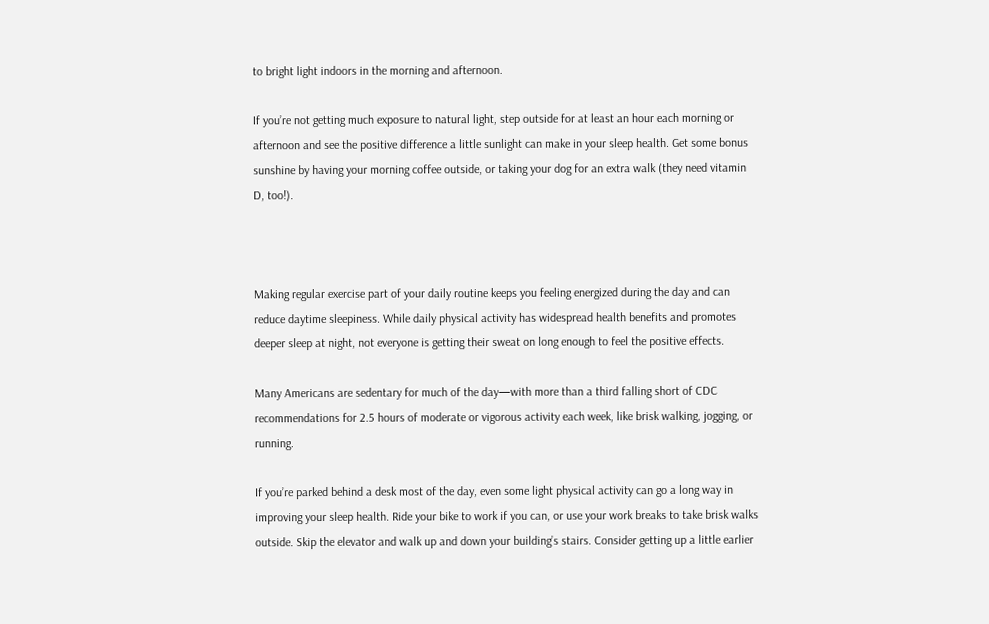to bright light indoors in the morning and afternoon.

If you’re not getting much exposure to natural light, step outside for at least an hour each morning or afternoon and see the positive difference a little sunlight can make in your sleep health. Get some bonus sunshine by having your morning coffee outside, or taking your dog for an extra walk (they need vitamin D, too!).



Making regular exercise part of your daily routine keeps you feeling energized during the day and can reduce daytime sleepiness. While daily physical activity has widespread health benefits and promotes deeper sleep at night, not everyone is getting their sweat on long enough to feel the positive effects.

Many Americans are sedentary for much of the day—with more than a third falling short of CDC recommendations for 2.5 hours of moderate or vigorous activity each week, like brisk walking, jogging, or running.

If you’re parked behind a desk most of the day, even some light physical activity can go a long way in improving your sleep health. Ride your bike to work if you can, or use your work breaks to take brisk walks outside. Skip the elevator and walk up and down your building’s stairs. Consider getting up a little earlier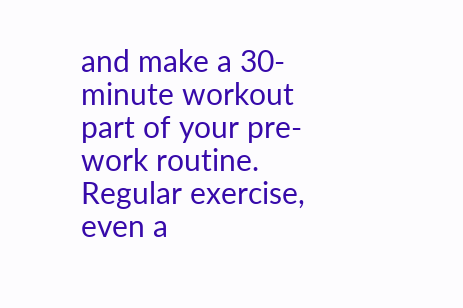and make a 30-minute workout part of your pre-work routine. Regular exercise, even a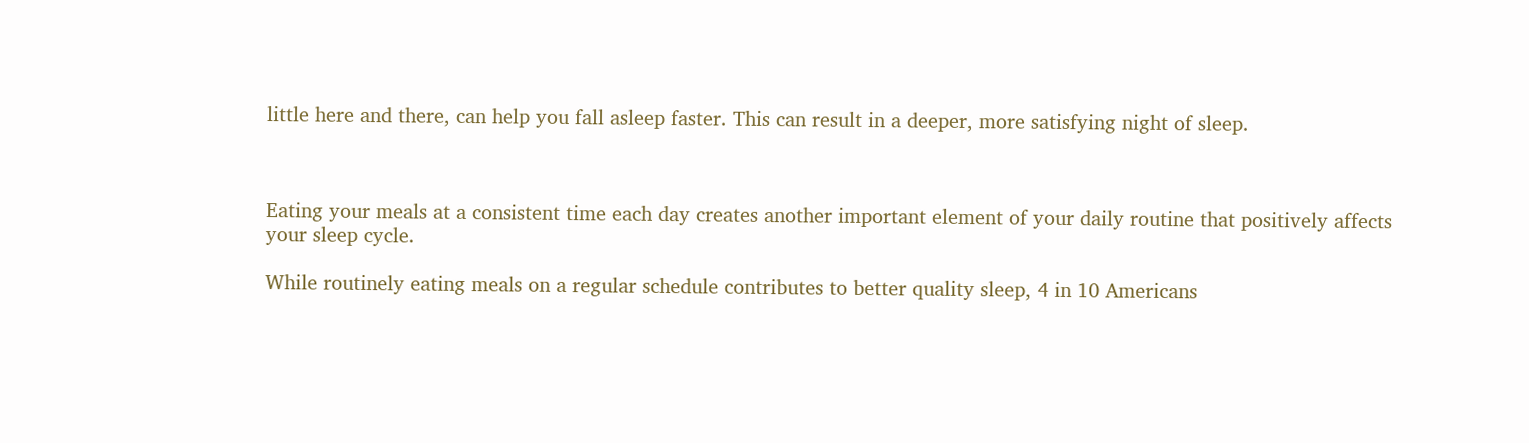little here and there, can help you fall asleep faster. This can result in a deeper, more satisfying night of sleep.



Eating your meals at a consistent time each day creates another important element of your daily routine that positively affects your sleep cycle.

While routinely eating meals on a regular schedule contributes to better quality sleep, 4 in 10 Americans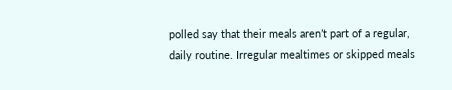polled say that their meals aren’t part of a regular, daily routine. Irregular mealtimes or skipped meals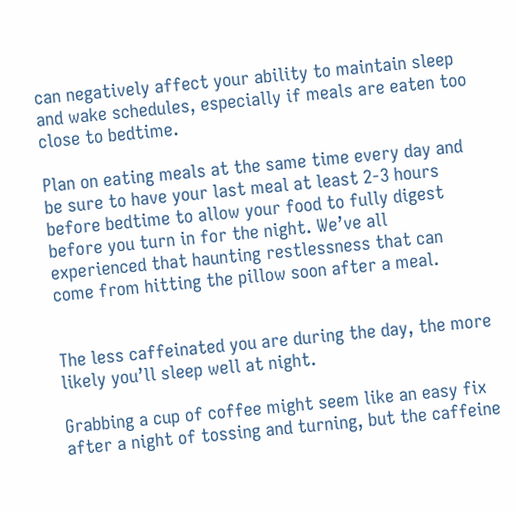can negatively affect your ability to maintain sleep and wake schedules, especially if meals are eaten too close to bedtime.

Plan on eating meals at the same time every day and be sure to have your last meal at least 2-3 hours before bedtime to allow your food to fully digest before you turn in for the night. We’ve all experienced that haunting restlessness that can come from hitting the pillow soon after a meal.


The less caffeinated you are during the day, the more likely you’ll sleep well at night.

Grabbing a cup of coffee might seem like an easy fix after a night of tossing and turning, but the caffeine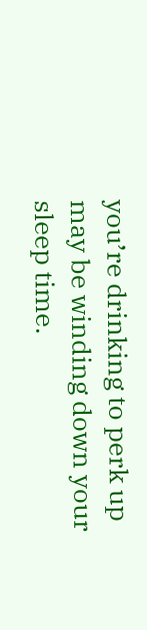you’re drinking to perk up may be winding down your sleep time.